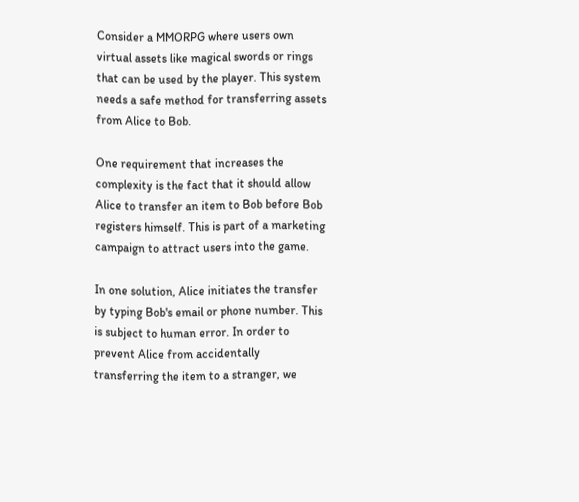Consider a MMORPG where users own virtual assets like magical swords or rings that can be used by the player. This system needs a safe method for transferring assets from Alice to Bob.

One requirement that increases the complexity is the fact that it should allow Alice to transfer an item to Bob before Bob registers himself. This is part of a marketing campaign to attract users into the game.

In one solution, Alice initiates the transfer by typing Bob's email or phone number. This is subject to human error. In order to prevent Alice from accidentally transferring the item to a stranger, we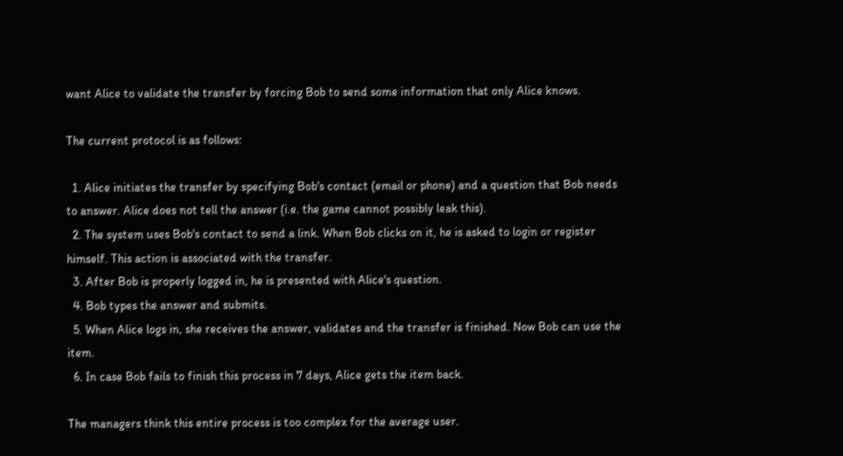want Alice to validate the transfer by forcing Bob to send some information that only Alice knows.

The current protocol is as follows:

  1. Alice initiates the transfer by specifying Bob's contact (email or phone) and a question that Bob needs to answer. Alice does not tell the answer (i.e. the game cannot possibly leak this).
  2. The system uses Bob's contact to send a link. When Bob clicks on it, he is asked to login or register himself. This action is associated with the transfer.
  3. After Bob is properly logged in, he is presented with Alice's question.
  4. Bob types the answer and submits.
  5. When Alice logs in, she receives the answer, validates and the transfer is finished. Now Bob can use the item.
  6. In case Bob fails to finish this process in 7 days, Alice gets the item back.

The managers think this entire process is too complex for the average user.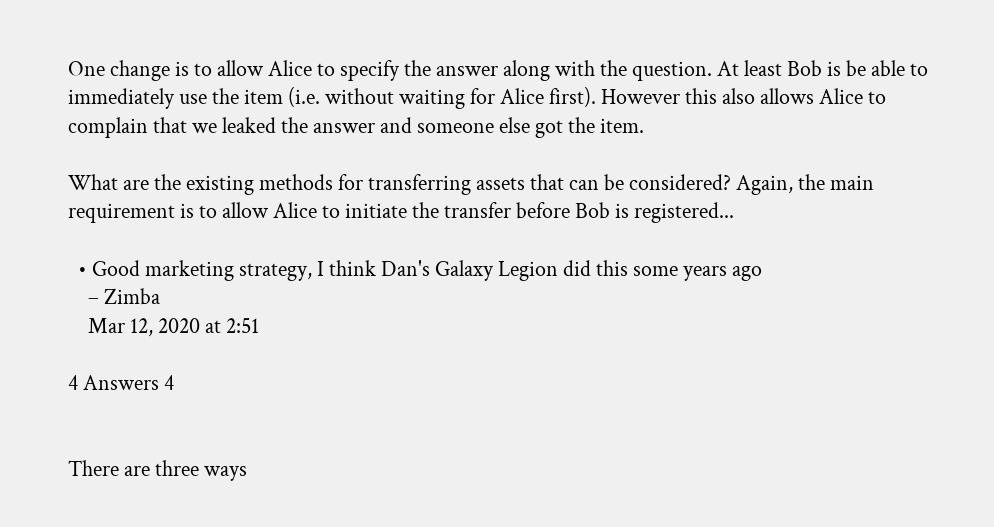One change is to allow Alice to specify the answer along with the question. At least Bob is be able to immediately use the item (i.e. without waiting for Alice first). However this also allows Alice to complain that we leaked the answer and someone else got the item.

What are the existing methods for transferring assets that can be considered? Again, the main requirement is to allow Alice to initiate the transfer before Bob is registered...

  • Good marketing strategy, I think Dan's Galaxy Legion did this some years ago
    – Zimba
    Mar 12, 2020 at 2:51

4 Answers 4


There are three ways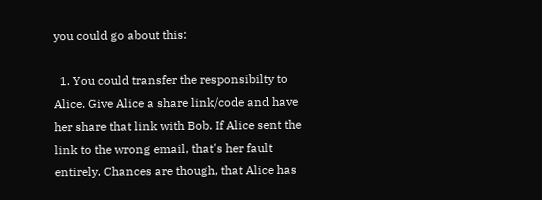you could go about this:

  1. You could transfer the responsibilty to Alice. Give Alice a share link/code and have her share that link with Bob. If Alice sent the link to the wrong email, that's her fault entirely. Chances are though, that Alice has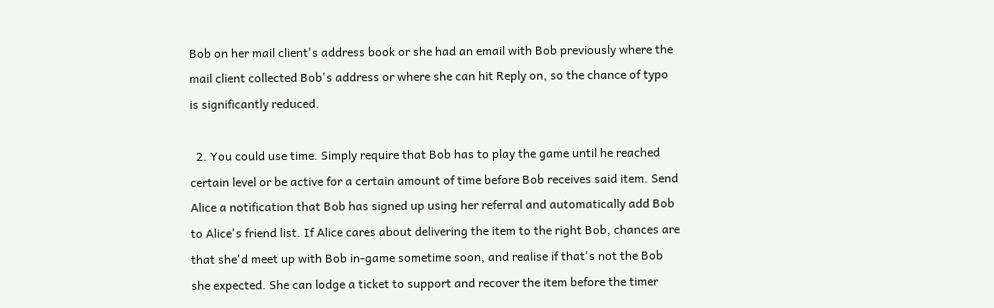Bob on her mail client's address book or she had an email with Bob previously where the mail client collected Bob's address or where she can hit Reply on, so the chance of typo is significantly reduced.

  2. You could use time. Simply require that Bob has to play the game until he reached certain level or be active for a certain amount of time before Bob receives said item. Send Alice a notification that Bob has signed up using her referral and automatically add Bob to Alice's friend list. If Alice cares about delivering the item to the right Bob, chances are that she'd meet up with Bob in-game sometime soon, and realise if that's not the Bob she expected. She can lodge a ticket to support and recover the item before the timer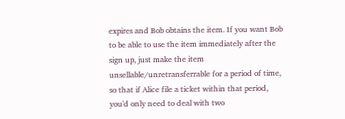expires and Bob obtains the item. If you want Bob to be able to use the item immediately after the sign up, just make the item unsellable/unretransferrable for a period of time, so that if Alice file a ticket within that period, you'd only need to deal with two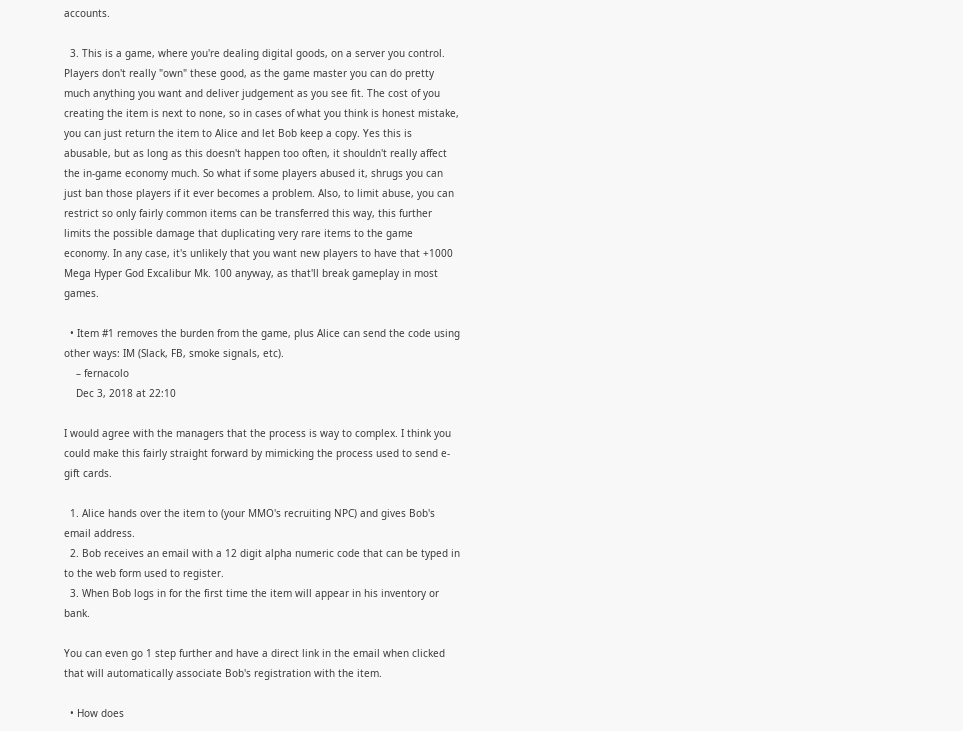accounts.

  3. This is a game, where you're dealing digital goods, on a server you control. Players don't really "own" these good, as the game master you can do pretty much anything you want and deliver judgement as you see fit. The cost of you creating the item is next to none, so in cases of what you think is honest mistake, you can just return the item to Alice and let Bob keep a copy. Yes this is abusable, but as long as this doesn't happen too often, it shouldn't really affect the in-game economy much. So what if some players abused it, shrugs you can just ban those players if it ever becomes a problem. Also, to limit abuse, you can restrict so only fairly common items can be transferred this way, this further limits the possible damage that duplicating very rare items to the game economy. In any case, it's unlikely that you want new players to have that +1000 Mega Hyper God Excalibur Mk. 100 anyway, as that'll break gameplay in most games.

  • Item #1 removes the burden from the game, plus Alice can send the code using other ways: IM (Slack, FB, smoke signals, etc).
    – fernacolo
    Dec 3, 2018 at 22:10

I would agree with the managers that the process is way to complex. I think you could make this fairly straight forward by mimicking the process used to send e-gift cards.

  1. Alice hands over the item to (your MMO's recruiting NPC) and gives Bob's email address.
  2. Bob receives an email with a 12 digit alpha numeric code that can be typed in to the web form used to register.
  3. When Bob logs in for the first time the item will appear in his inventory or bank.

You can even go 1 step further and have a direct link in the email when clicked that will automatically associate Bob's registration with the item.

  • How does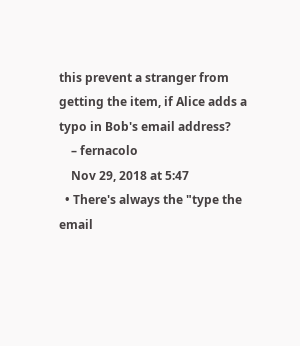this prevent a stranger from getting the item, if Alice adds a typo in Bob's email address?
    – fernacolo
    Nov 29, 2018 at 5:47
  • There's always the "type the email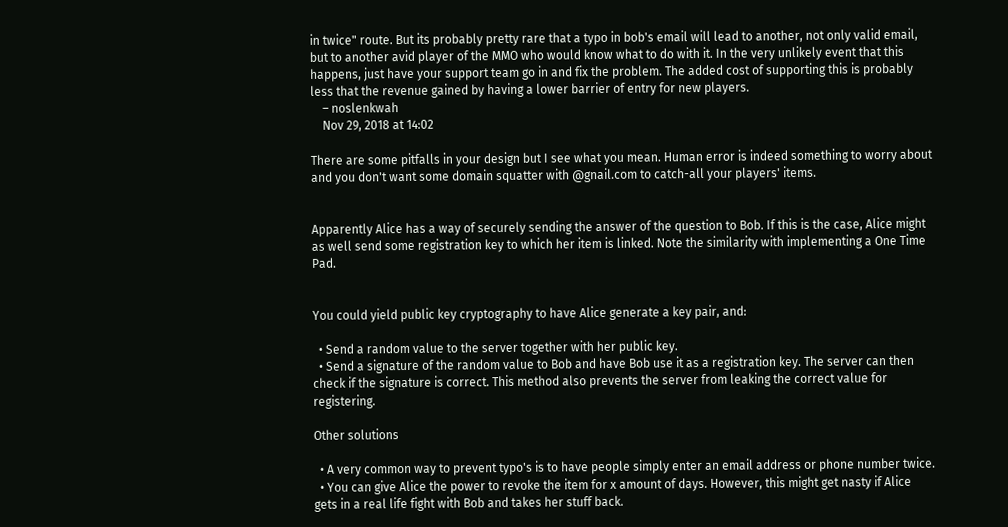in twice" route. But its probably pretty rare that a typo in bob's email will lead to another, not only valid email, but to another avid player of the MMO who would know what to do with it. In the very unlikely event that this happens, just have your support team go in and fix the problem. The added cost of supporting this is probably less that the revenue gained by having a lower barrier of entry for new players.
    – noslenkwah
    Nov 29, 2018 at 14:02

There are some pitfalls in your design but I see what you mean. Human error is indeed something to worry about and you don't want some domain squatter with @gnail.com to catch-all your players' items.


Apparently Alice has a way of securely sending the answer of the question to Bob. If this is the case, Alice might as well send some registration key to which her item is linked. Note the similarity with implementing a One Time Pad.


You could yield public key cryptography to have Alice generate a key pair, and:

  • Send a random value to the server together with her public key.
  • Send a signature of the random value to Bob and have Bob use it as a registration key. The server can then check if the signature is correct. This method also prevents the server from leaking the correct value for registering.

Other solutions

  • A very common way to prevent typo's is to have people simply enter an email address or phone number twice.
  • You can give Alice the power to revoke the item for x amount of days. However, this might get nasty if Alice gets in a real life fight with Bob and takes her stuff back.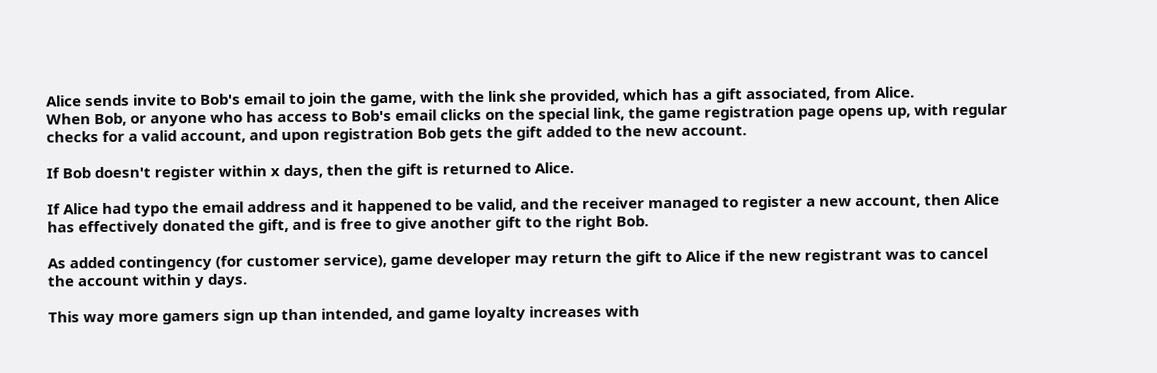Alice sends invite to Bob's email to join the game, with the link she provided, which has a gift associated, from Alice.
When Bob, or anyone who has access to Bob's email clicks on the special link, the game registration page opens up, with regular checks for a valid account, and upon registration Bob gets the gift added to the new account.

If Bob doesn't register within x days, then the gift is returned to Alice.

If Alice had typo the email address and it happened to be valid, and the receiver managed to register a new account, then Alice has effectively donated the gift, and is free to give another gift to the right Bob.

As added contingency (for customer service), game developer may return the gift to Alice if the new registrant was to cancel the account within y days.

This way more gamers sign up than intended, and game loyalty increases with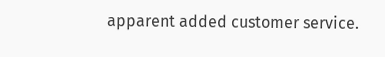apparent added customer service.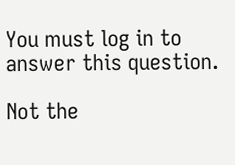You must log in to answer this question.

Not the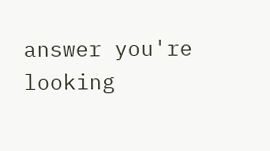answer you're looking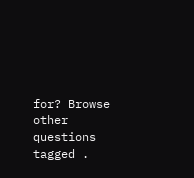for? Browse other questions tagged .